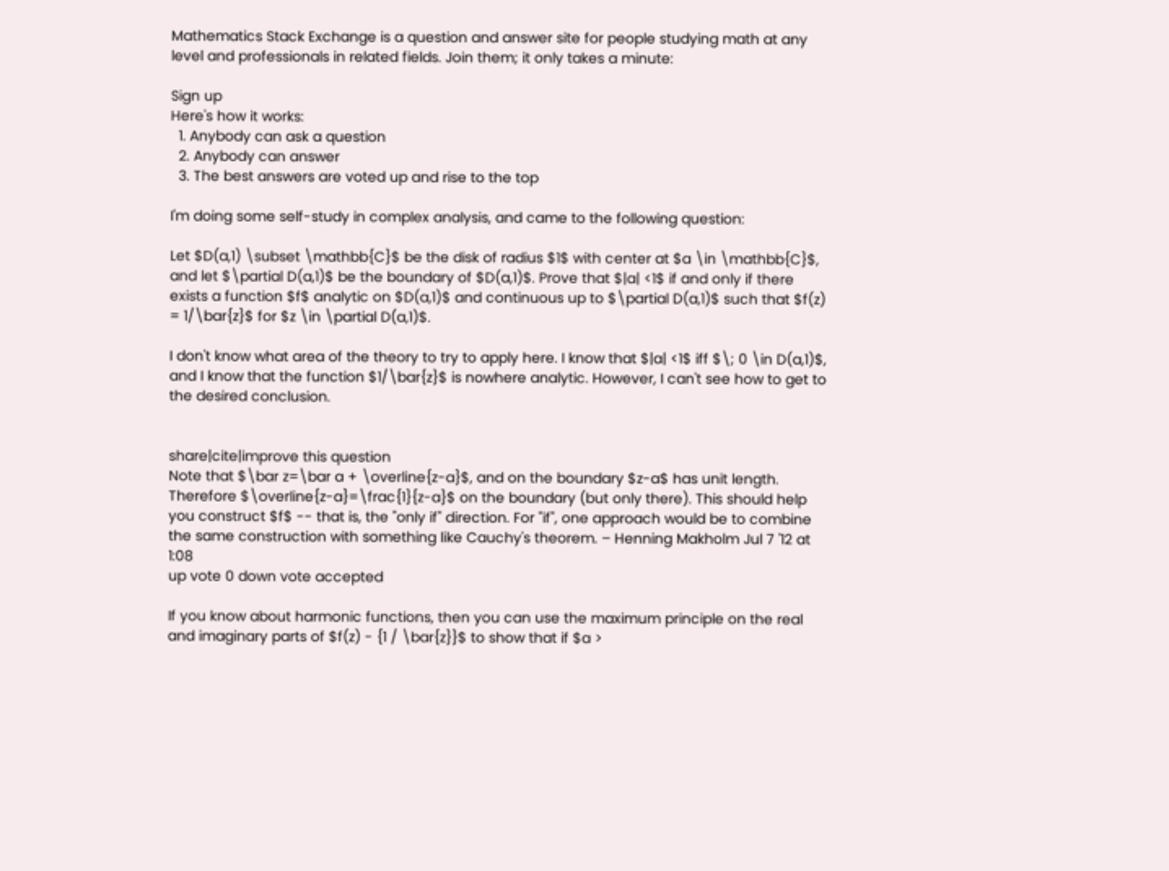Mathematics Stack Exchange is a question and answer site for people studying math at any level and professionals in related fields. Join them; it only takes a minute:

Sign up
Here's how it works:
  1. Anybody can ask a question
  2. Anybody can answer
  3. The best answers are voted up and rise to the top

I'm doing some self-study in complex analysis, and came to the following question:

Let $D(a,1) \subset \mathbb{C}$ be the disk of radius $1$ with center at $a \in \mathbb{C}$, and let $\partial D(a,1)$ be the boundary of $D(a,1)$. Prove that $|a| <1$ if and only if there exists a function $f$ analytic on $D(a,1)$ and continuous up to $\partial D(a,1)$ such that $f(z) = 1/\bar{z}$ for $z \in \partial D(a,1)$.

I don't know what area of the theory to try to apply here. I know that $|a| <1$ iff $\; 0 \in D(a,1)$, and I know that the function $1/\bar{z}$ is nowhere analytic. However, I can't see how to get to the desired conclusion.


share|cite|improve this question
Note that $\bar z=\bar a + \overline{z-a}$, and on the boundary $z-a$ has unit length. Therefore $\overline{z-a}=\frac{1}{z-a}$ on the boundary (but only there). This should help you construct $f$ -- that is, the "only if" direction. For "if", one approach would be to combine the same construction with something like Cauchy's theorem. – Henning Makholm Jul 7 '12 at 1:08
up vote 0 down vote accepted

If you know about harmonic functions, then you can use the maximum principle on the real and imaginary parts of $f(z) - {1 / \bar{z}}$ to show that if $a >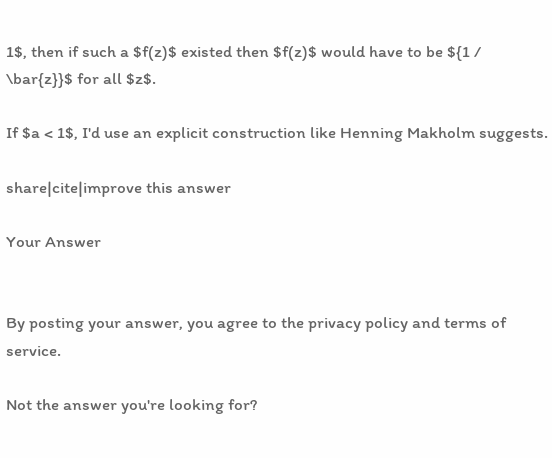1$, then if such a $f(z)$ existed then $f(z)$ would have to be ${1 / \bar{z}}$ for all $z$.

If $a < 1$, I'd use an explicit construction like Henning Makholm suggests.

share|cite|improve this answer

Your Answer


By posting your answer, you agree to the privacy policy and terms of service.

Not the answer you're looking for?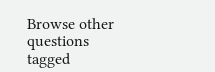Browse other questions tagged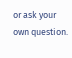or ask your own question.